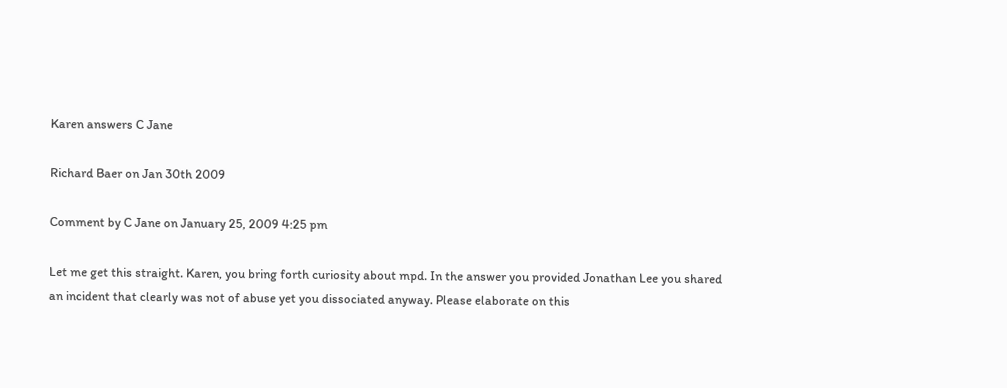Karen answers C Jane

Richard Baer on Jan 30th 2009

Comment by C Jane on January 25, 2009 4:25 pm

Let me get this straight. Karen, you bring forth curiosity about mpd. In the answer you provided Jonathan Lee you shared an incident that clearly was not of abuse yet you dissociated anyway. Please elaborate on this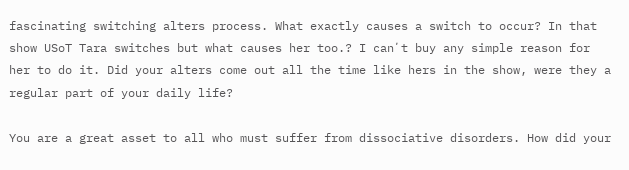fascinating switching alters process. What exactly causes a switch to occur? In that show USoT Tara switches but what causes her too.? I canʼt buy any simple reason for her to do it. Did your alters come out all the time like hers in the show, were they a regular part of your daily life?

You are a great asset to all who must suffer from dissociative disorders. How did your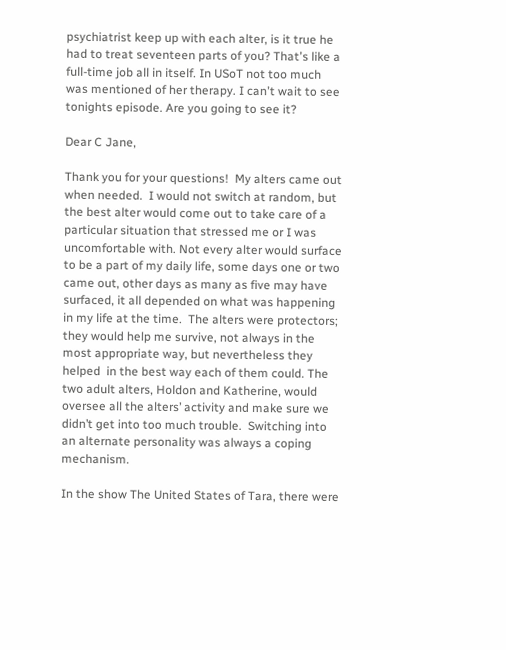psychiatrist keep up with each alter, is it true he had to treat seventeen parts of you? Thatʼs like a full-time job all in itself. In USoT not too much was mentioned of her therapy. I canʼt wait to see tonights episode. Are you going to see it?

Dear C Jane,

Thank you for your questions!  My alters came out when needed.  I would not switch at random, but the best alter would come out to take care of a particular situation that stressed me or I was uncomfortable with. Not every alter would surface to be a part of my daily life, some days one or two came out, other days as many as five may have surfaced, it all depended on what was happening in my life at the time.  The alters were protectors; they would help me survive, not always in the most appropriate way, but nevertheless they helped  in the best way each of them could. The two adult alters, Holdon and Katherine, would oversee all the alters’ activity and make sure we didn’t get into too much trouble.  Switching into an alternate personality was always a coping mechanism.

In the show The United States of Tara, there were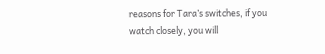reasons for Tara’s switches, if you watch closely, you will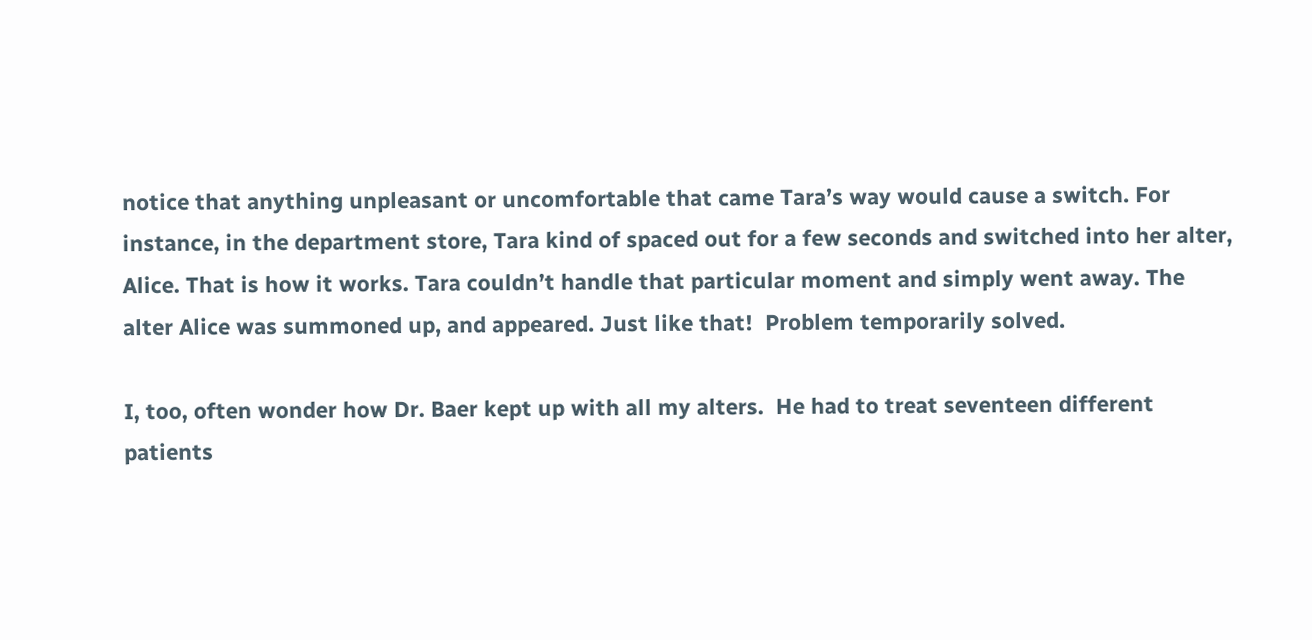notice that anything unpleasant or uncomfortable that came Tara’s way would cause a switch. For instance, in the department store, Tara kind of spaced out for a few seconds and switched into her alter, Alice. That is how it works. Tara couldn’t handle that particular moment and simply went away. The alter Alice was summoned up, and appeared. Just like that!  Problem temporarily solved.

I, too, often wonder how Dr. Baer kept up with all my alters.  He had to treat seventeen different patients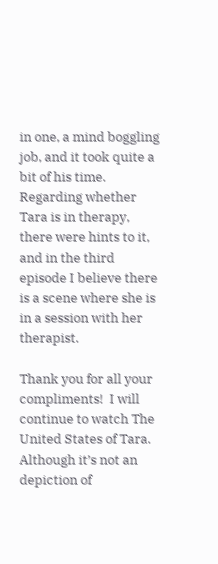in one, a mind boggling job, and it took quite a bit of his time. Regarding whether Tara is in therapy, there were hints to it, and in the third episode I believe there is a scene where she is in a session with her therapist.

Thank you for all your compliments!  I will continue to watch The United States of Tara.  Although it’s not an depiction of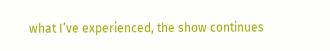what I’ve experienced, the show continues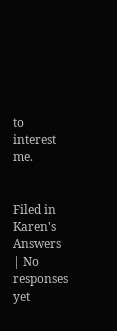to interest me.


Filed in Karen's Answers | No responses yet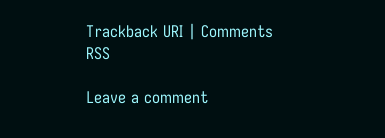Trackback URI | Comments RSS

Leave a comment